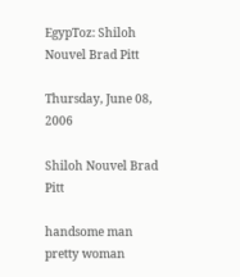EgypToz: Shiloh Nouvel Brad Pitt

Thursday, June 08, 2006

Shiloh Nouvel Brad Pitt

handsome man
pretty woman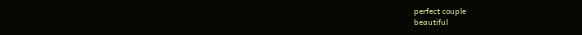perfect couple
beautiful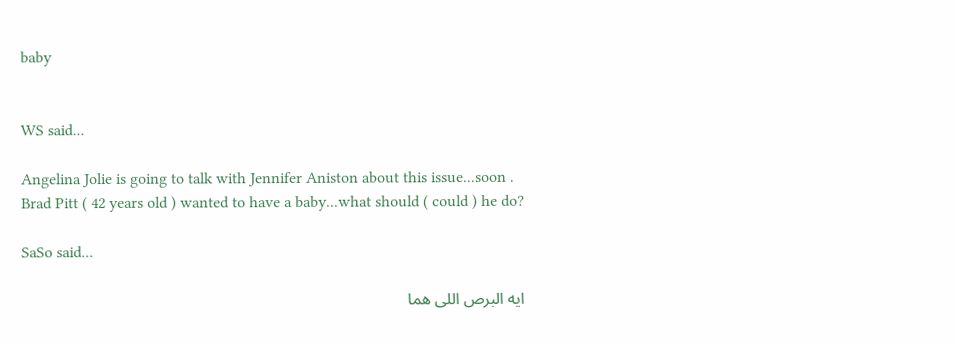baby


WS said...

Angelina Jolie is going to talk with Jennifer Aniston about this issue...soon .
Brad Pitt ( 42 years old ) wanted to have a baby...what should ( could ) he do?

SaSo said...

ايه البرص اللى هما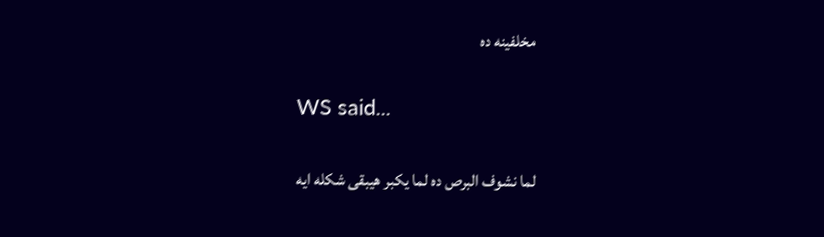مخلفينه ده

WS said...

لما نشوف البرص ده لما يكبر هيبقى شكله ايه